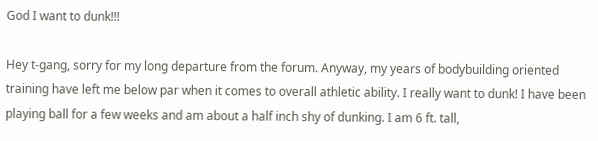God I want to dunk!!!

Hey t-gang, sorry for my long departure from the forum. Anyway, my years of bodybuilding oriented training have left me below par when it comes to overall athletic ability. I really want to dunk! I have been playing ball for a few weeks and am about a half inch shy of dunking. I am 6 ft. tall,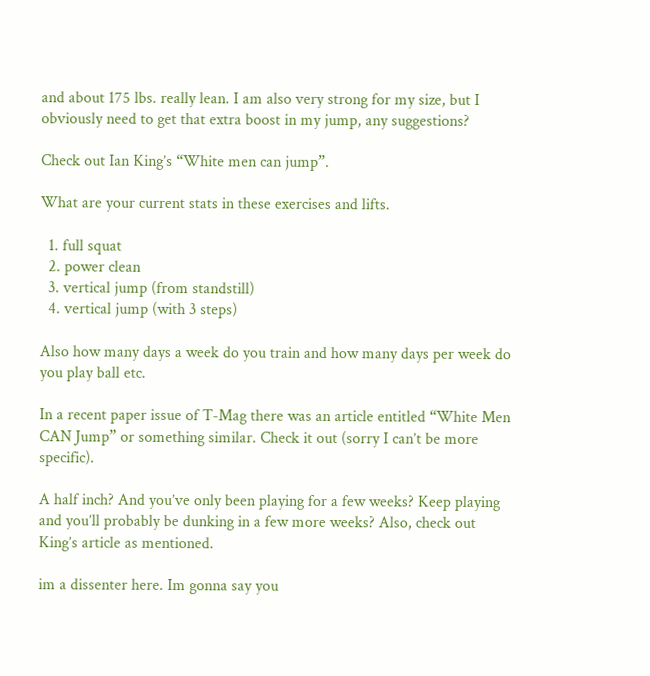and about 175 lbs. really lean. I am also very strong for my size, but I obviously need to get that extra boost in my jump, any suggestions?

Check out Ian King’s “White men can jump”.

What are your current stats in these exercises and lifts.

  1. full squat
  2. power clean
  3. vertical jump (from standstill)
  4. vertical jump (with 3 steps)

Also how many days a week do you train and how many days per week do you play ball etc.

In a recent paper issue of T-Mag there was an article entitled “White Men CAN Jump” or something similar. Check it out (sorry I can’t be more specific).

A half inch? And you’ve only been playing for a few weeks? Keep playing and you’ll probably be dunking in a few more weeks? Also, check out King’s article as mentioned.

im a dissenter here. Im gonna say you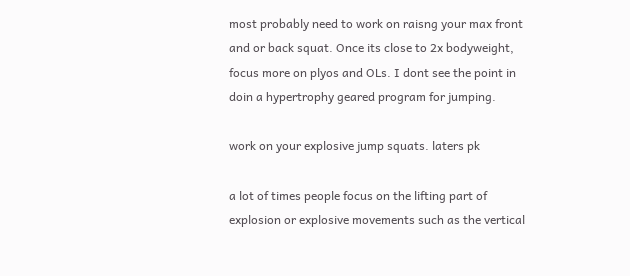most probably need to work on raisng your max front and or back squat. Once its close to 2x bodyweight, focus more on plyos and OLs. I dont see the point in doin a hypertrophy geared program for jumping.

work on your explosive jump squats. laters pk

a lot of times people focus on the lifting part of explosion or explosive movements such as the vertical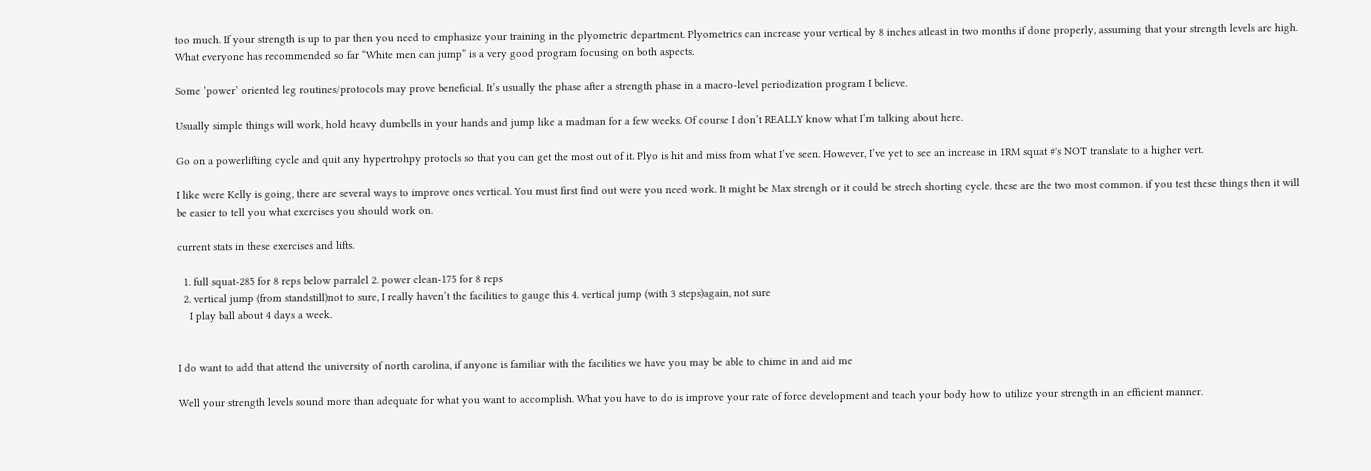too much. If your strength is up to par then you need to emphasize your training in the plyometric department. Plyometrics can increase your vertical by 8 inches atleast in two months if done properly, assuming that your strength levels are high. What everyone has recommended so far “White men can jump” is a very good program focusing on both aspects.

Some ‘power’ oriented leg routines/protocols may prove beneficial. It’s usually the phase after a strength phase in a macro-level periodization program I believe.

Usually simple things will work, hold heavy dumbells in your hands and jump like a madman for a few weeks. Of course I don’t REALLY know what I’m talking about here.

Go on a powerlifting cycle and quit any hypertrohpy protocls so that you can get the most out of it. Plyo is hit and miss from what I’ve seen. However, I’ve yet to see an increase in 1RM squat #'s NOT translate to a higher vert.

I like were Kelly is going, there are several ways to improve ones vertical. You must first find out were you need work. It might be Max strengh or it could be strech shorting cycle. these are the two most common. if you test these things then it will be easier to tell you what exercises you should work on.

current stats in these exercises and lifts.

  1. full squat-285 for 8 reps below parralel 2. power clean-175 for 8 reps
  2. vertical jump (from standstill)not to sure, I really haven’t the facilities to gauge this 4. vertical jump (with 3 steps)again, not sure
    I play ball about 4 days a week.


I do want to add that attend the university of north carolina, if anyone is familiar with the facilities we have you may be able to chime in and aid me

Well your strength levels sound more than adequate for what you want to accomplish. What you have to do is improve your rate of force development and teach your body how to utilize your strength in an efficient manner.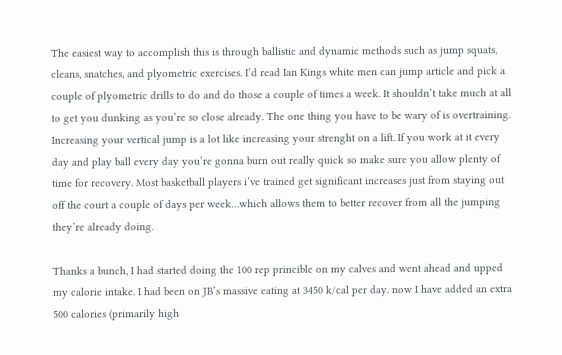The easiest way to accomplish this is through ballistic and dynamic methods such as jump squats, cleans, snatches, and plyometric exercises. I’d read Ian Kings white men can jump article and pick a couple of plyometric drills to do and do those a couple of times a week. It shouldn’t take much at all to get you dunking as you’re so close already. The one thing you have to be wary of is overtraining. Increasing your vertical jump is a lot like increasing your strenght on a lift. If you work at it every day and play ball every day you’re gonna burn out really quick so make sure you allow plenty of time for recovery. Most basketball players i’ve trained get significant increases just from staying out off the court a couple of days per week…which allows them to better recover from all the jumping they’re already doing.

Thanks a bunch, I had started doing the 100 rep princible on my calves and went ahead and upped my calorie intake. I had been on JB’s massive eating at 3450 k/cal per day. now I have added an extra 500 calories (primarily high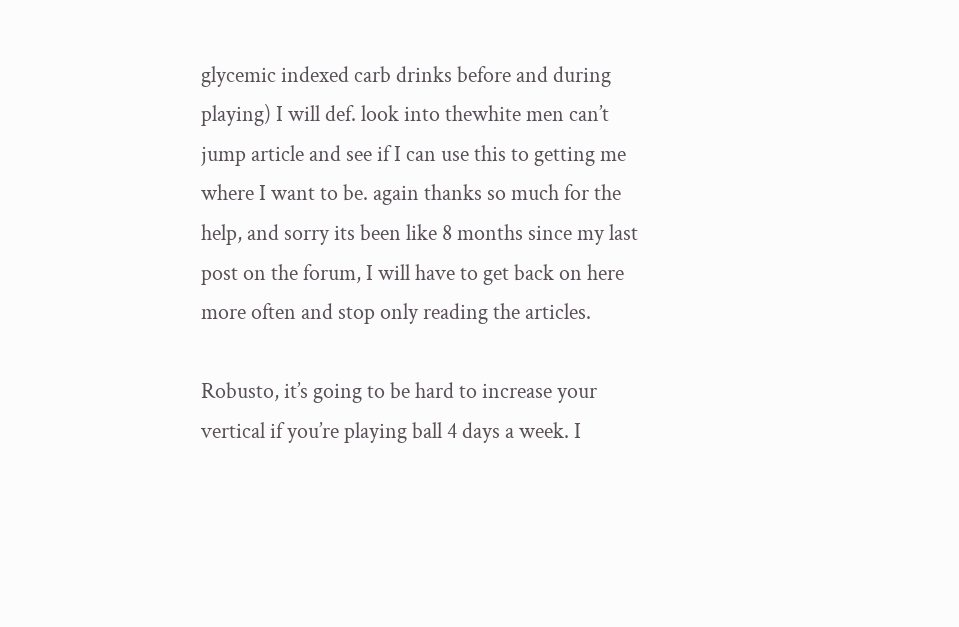glycemic indexed carb drinks before and during playing) I will def. look into thewhite men can’t jump article and see if I can use this to getting me where I want to be. again thanks so much for the help, and sorry its been like 8 months since my last post on the forum, I will have to get back on here more often and stop only reading the articles.

Robusto, it’s going to be hard to increase your vertical if you’re playing ball 4 days a week. I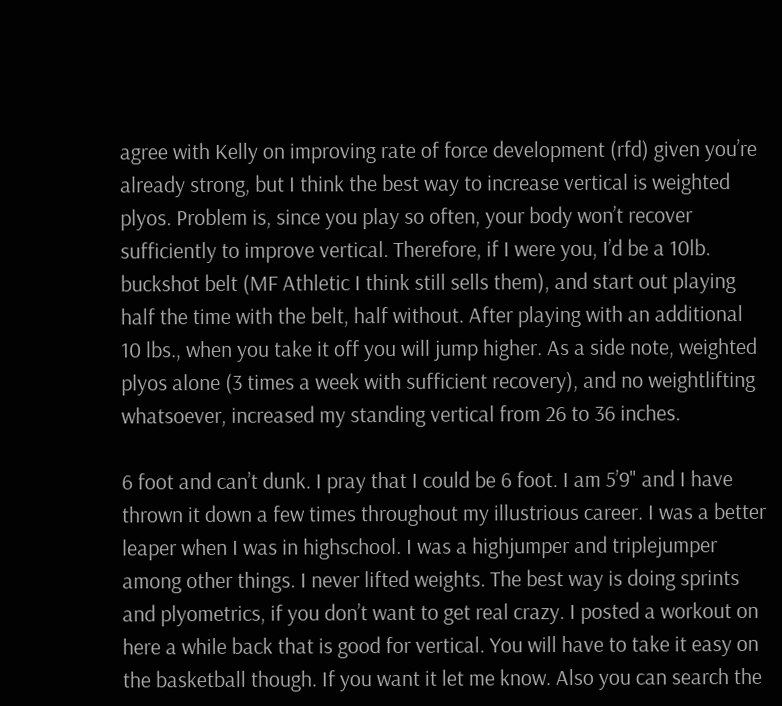agree with Kelly on improving rate of force development (rfd) given you’re already strong, but I think the best way to increase vertical is weighted plyos. Problem is, since you play so often, your body won’t recover sufficiently to improve vertical. Therefore, if I were you, I’d be a 10lb. buckshot belt (MF Athletic I think still sells them), and start out playing half the time with the belt, half without. After playing with an additional 10 lbs., when you take it off you will jump higher. As a side note, weighted plyos alone (3 times a week with sufficient recovery), and no weightlifting whatsoever, increased my standing vertical from 26 to 36 inches.

6 foot and can’t dunk. I pray that I could be 6 foot. I am 5’9" and I have thrown it down a few times throughout my illustrious career. I was a better leaper when I was in highschool. I was a highjumper and triplejumper among other things. I never lifted weights. The best way is doing sprints and plyometrics, if you don’t want to get real crazy. I posted a workout on here a while back that is good for vertical. You will have to take it easy on the basketball though. If you want it let me know. Also you can search the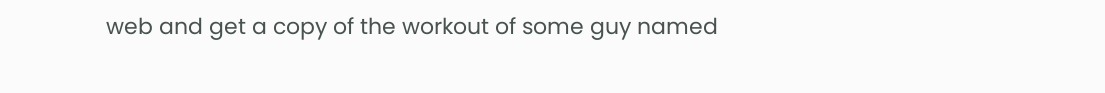web and get a copy of the workout of some guy named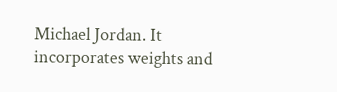Michael Jordan. It incorporates weights and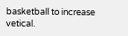basketball to increase vetical.